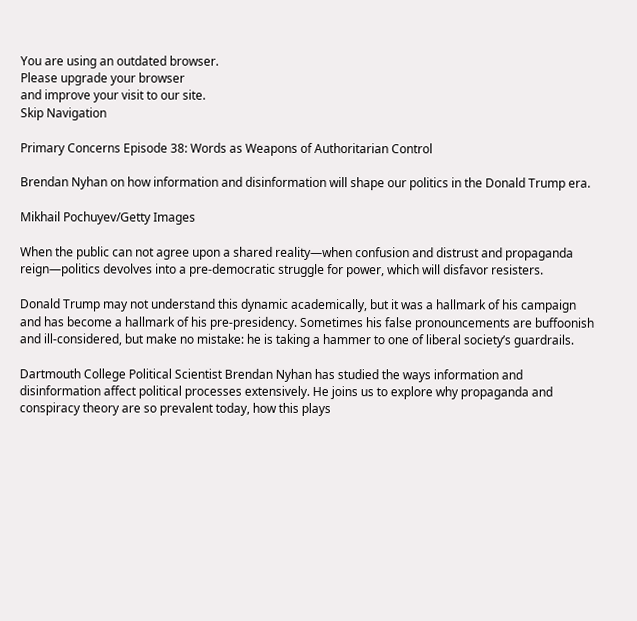You are using an outdated browser.
Please upgrade your browser
and improve your visit to our site.
Skip Navigation

Primary Concerns Episode 38: Words as Weapons of Authoritarian Control

Brendan Nyhan on how information and disinformation will shape our politics in the Donald Trump era.

Mikhail Pochuyev/Getty Images

When the public can not agree upon a shared reality—when confusion and distrust and propaganda reign—politics devolves into a pre-democratic struggle for power, which will disfavor resisters.

Donald Trump may not understand this dynamic academically, but it was a hallmark of his campaign and has become a hallmark of his pre-presidency. Sometimes his false pronouncements are buffoonish and ill-considered, but make no mistake: he is taking a hammer to one of liberal society’s guardrails.

Dartmouth College Political Scientist Brendan Nyhan has studied the ways information and disinformation affect political processes extensively. He joins us to explore why propaganda and conspiracy theory are so prevalent today, how this plays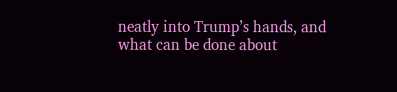neatly into Trump’s hands, and what can be done about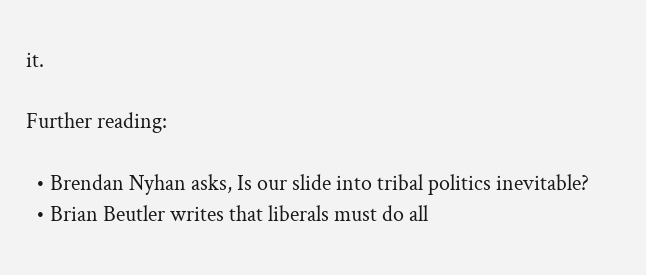it.

Further reading:

  • Brendan Nyhan asks, Is our slide into tribal politics inevitable?
  • Brian Beutler writes that liberals must do all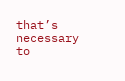that’s necessary to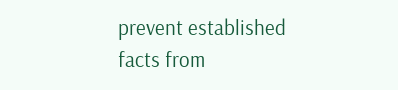prevent established facts from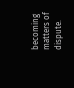becoming matters of dispute.